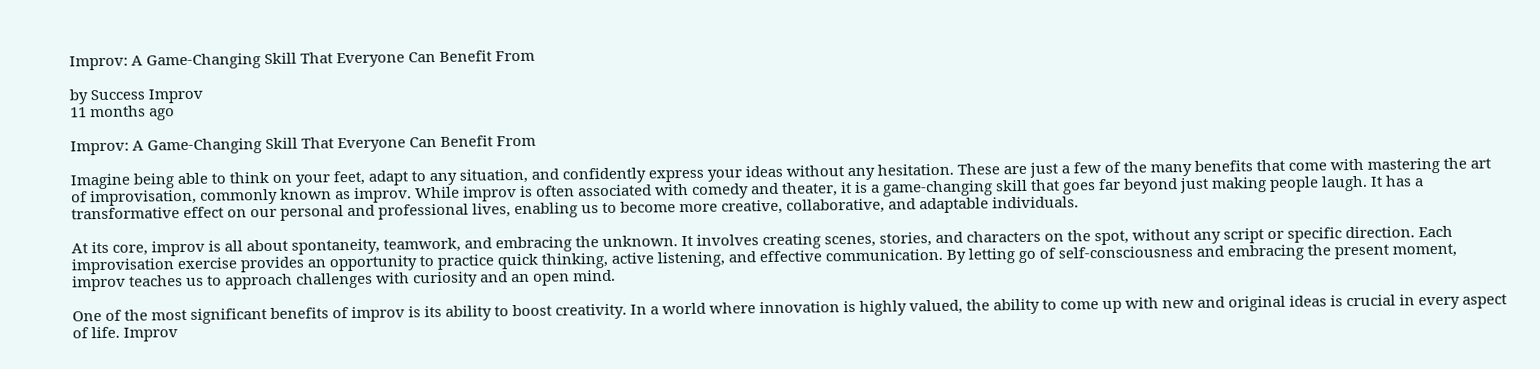Improv: A Game-Changing Skill That Everyone Can Benefit From

by Success Improv
11 months ago

Improv: A Game-Changing Skill That Everyone Can Benefit From

Imagine being able to think on your feet, adapt to any situation, and confidently express your ideas without any hesitation. These are just a few of the many benefits that come with mastering the art of improvisation, commonly known as improv. While improv is often associated with comedy and theater, it is a game-changing skill that goes far beyond just making people laugh. It has a transformative effect on our personal and professional lives, enabling us to become more creative, collaborative, and adaptable individuals.

At its core, improv is all about spontaneity, teamwork, and embracing the unknown. It involves creating scenes, stories, and characters on the spot, without any script or specific direction. Each improvisation exercise provides an opportunity to practice quick thinking, active listening, and effective communication. By letting go of self-consciousness and embracing the present moment, improv teaches us to approach challenges with curiosity and an open mind.

One of the most significant benefits of improv is its ability to boost creativity. In a world where innovation is highly valued, the ability to come up with new and original ideas is crucial in every aspect of life. Improv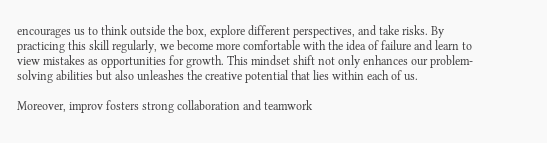encourages us to think outside the box, explore different perspectives, and take risks. By practicing this skill regularly, we become more comfortable with the idea of failure and learn to view mistakes as opportunities for growth. This mindset shift not only enhances our problem-solving abilities but also unleashes the creative potential that lies within each of us.

Moreover, improv fosters strong collaboration and teamwork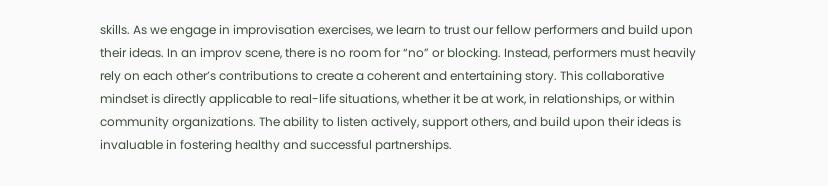skills. As we engage in improvisation exercises, we learn to trust our fellow performers and build upon their ideas. In an improv scene, there is no room for “no” or blocking. Instead, performers must heavily rely on each other’s contributions to create a coherent and entertaining story. This collaborative mindset is directly applicable to real-life situations, whether it be at work, in relationships, or within community organizations. The ability to listen actively, support others, and build upon their ideas is invaluable in fostering healthy and successful partnerships.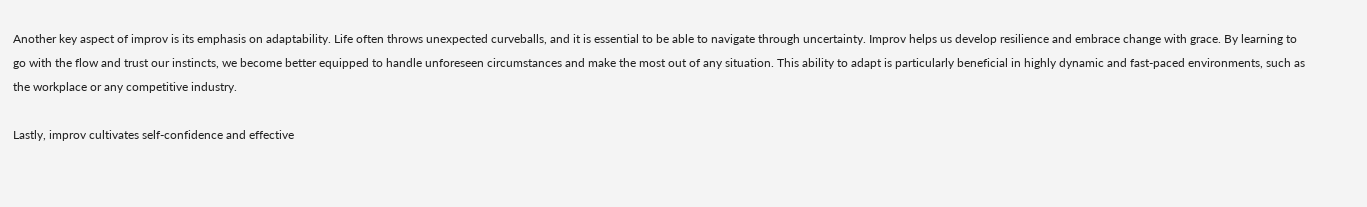Another key aspect of improv is its emphasis on adaptability. Life often throws unexpected curveballs, and it is essential to be able to navigate through uncertainty. Improv helps us develop resilience and embrace change with grace. By learning to go with the flow and trust our instincts, we become better equipped to handle unforeseen circumstances and make the most out of any situation. This ability to adapt is particularly beneficial in highly dynamic and fast-paced environments, such as the workplace or any competitive industry.

Lastly, improv cultivates self-confidence and effective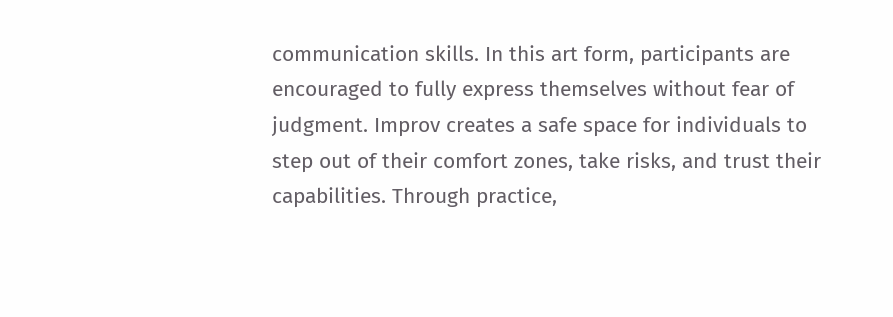communication skills. In this art form, participants are encouraged to fully express themselves without fear of judgment. Improv creates a safe space for individuals to step out of their comfort zones, take risks, and trust their capabilities. Through practice,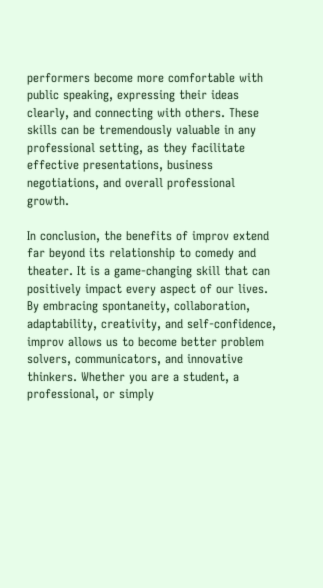performers become more comfortable with public speaking, expressing their ideas clearly, and connecting with others. These skills can be tremendously valuable in any professional setting, as they facilitate effective presentations, business negotiations, and overall professional growth.

In conclusion, the benefits of improv extend far beyond its relationship to comedy and theater. It is a game-changing skill that can positively impact every aspect of our lives. By embracing spontaneity, collaboration, adaptability, creativity, and self-confidence, improv allows us to become better problem solvers, communicators, and innovative thinkers. Whether you are a student, a professional, or simply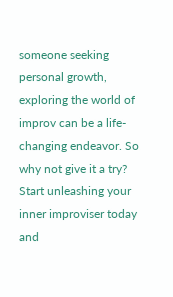someone seeking personal growth, exploring the world of improv can be a life-changing endeavor. So why not give it a try? Start unleashing your inner improviser today and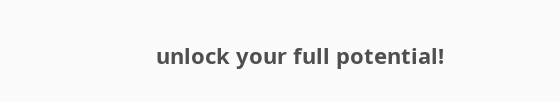unlock your full potential!